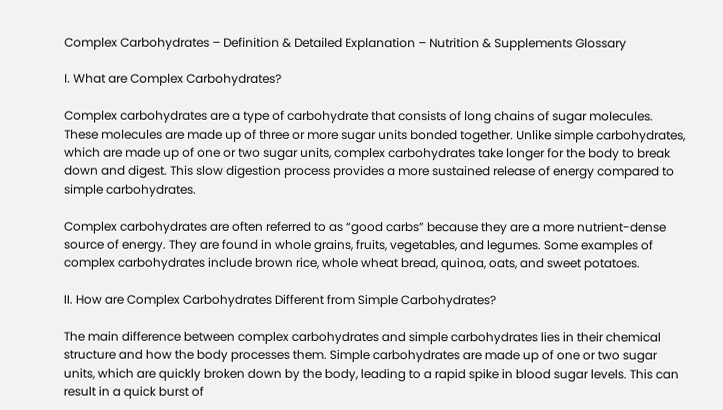Complex Carbohydrates – Definition & Detailed Explanation – Nutrition & Supplements Glossary

I. What are Complex Carbohydrates?

Complex carbohydrates are a type of carbohydrate that consists of long chains of sugar molecules. These molecules are made up of three or more sugar units bonded together. Unlike simple carbohydrates, which are made up of one or two sugar units, complex carbohydrates take longer for the body to break down and digest. This slow digestion process provides a more sustained release of energy compared to simple carbohydrates.

Complex carbohydrates are often referred to as “good carbs” because they are a more nutrient-dense source of energy. They are found in whole grains, fruits, vegetables, and legumes. Some examples of complex carbohydrates include brown rice, whole wheat bread, quinoa, oats, and sweet potatoes.

II. How are Complex Carbohydrates Different from Simple Carbohydrates?

The main difference between complex carbohydrates and simple carbohydrates lies in their chemical structure and how the body processes them. Simple carbohydrates are made up of one or two sugar units, which are quickly broken down by the body, leading to a rapid spike in blood sugar levels. This can result in a quick burst of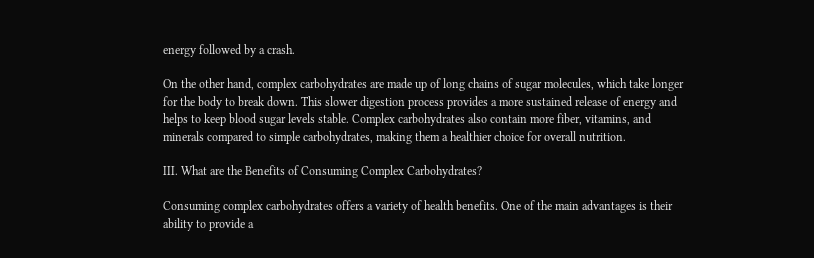energy followed by a crash.

On the other hand, complex carbohydrates are made up of long chains of sugar molecules, which take longer for the body to break down. This slower digestion process provides a more sustained release of energy and helps to keep blood sugar levels stable. Complex carbohydrates also contain more fiber, vitamins, and minerals compared to simple carbohydrates, making them a healthier choice for overall nutrition.

III. What are the Benefits of Consuming Complex Carbohydrates?

Consuming complex carbohydrates offers a variety of health benefits. One of the main advantages is their ability to provide a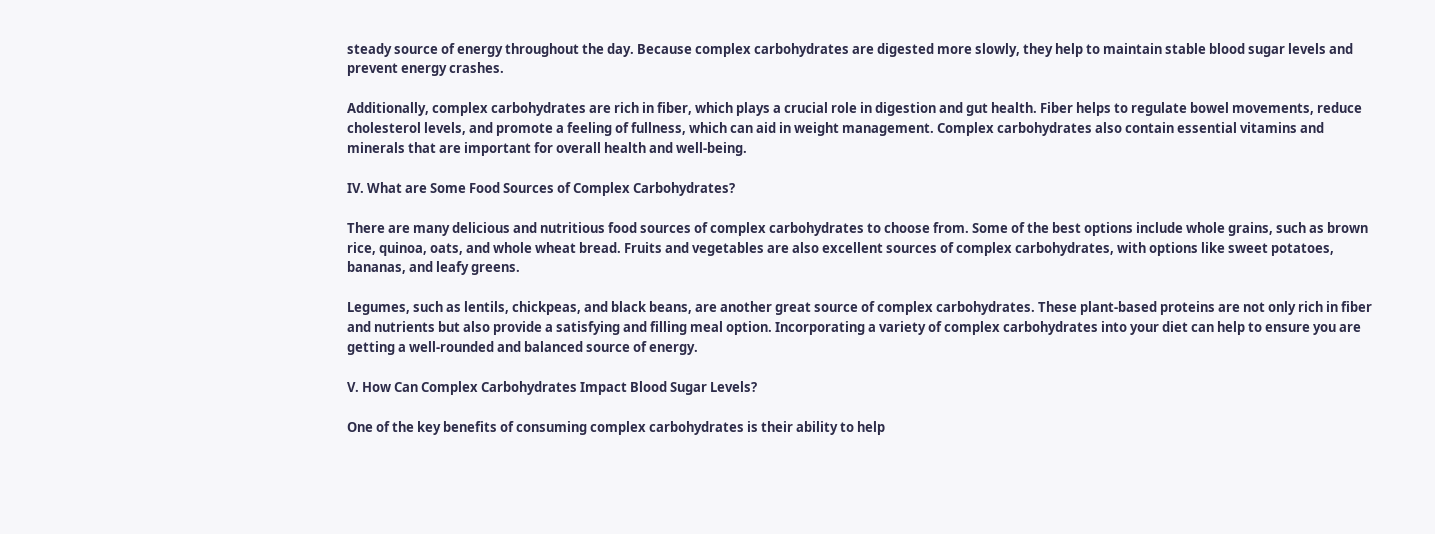steady source of energy throughout the day. Because complex carbohydrates are digested more slowly, they help to maintain stable blood sugar levels and prevent energy crashes.

Additionally, complex carbohydrates are rich in fiber, which plays a crucial role in digestion and gut health. Fiber helps to regulate bowel movements, reduce cholesterol levels, and promote a feeling of fullness, which can aid in weight management. Complex carbohydrates also contain essential vitamins and minerals that are important for overall health and well-being.

IV. What are Some Food Sources of Complex Carbohydrates?

There are many delicious and nutritious food sources of complex carbohydrates to choose from. Some of the best options include whole grains, such as brown rice, quinoa, oats, and whole wheat bread. Fruits and vegetables are also excellent sources of complex carbohydrates, with options like sweet potatoes, bananas, and leafy greens.

Legumes, such as lentils, chickpeas, and black beans, are another great source of complex carbohydrates. These plant-based proteins are not only rich in fiber and nutrients but also provide a satisfying and filling meal option. Incorporating a variety of complex carbohydrates into your diet can help to ensure you are getting a well-rounded and balanced source of energy.

V. How Can Complex Carbohydrates Impact Blood Sugar Levels?

One of the key benefits of consuming complex carbohydrates is their ability to help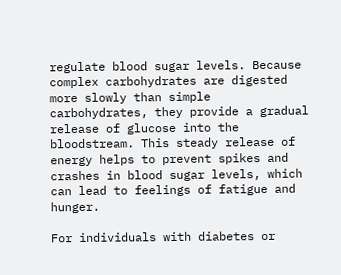regulate blood sugar levels. Because complex carbohydrates are digested more slowly than simple carbohydrates, they provide a gradual release of glucose into the bloodstream. This steady release of energy helps to prevent spikes and crashes in blood sugar levels, which can lead to feelings of fatigue and hunger.

For individuals with diabetes or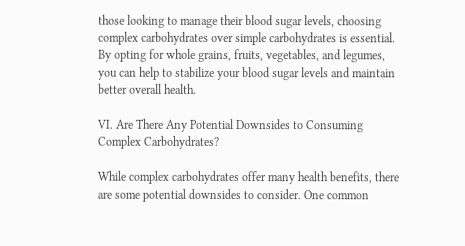those looking to manage their blood sugar levels, choosing complex carbohydrates over simple carbohydrates is essential. By opting for whole grains, fruits, vegetables, and legumes, you can help to stabilize your blood sugar levels and maintain better overall health.

VI. Are There Any Potential Downsides to Consuming Complex Carbohydrates?

While complex carbohydrates offer many health benefits, there are some potential downsides to consider. One common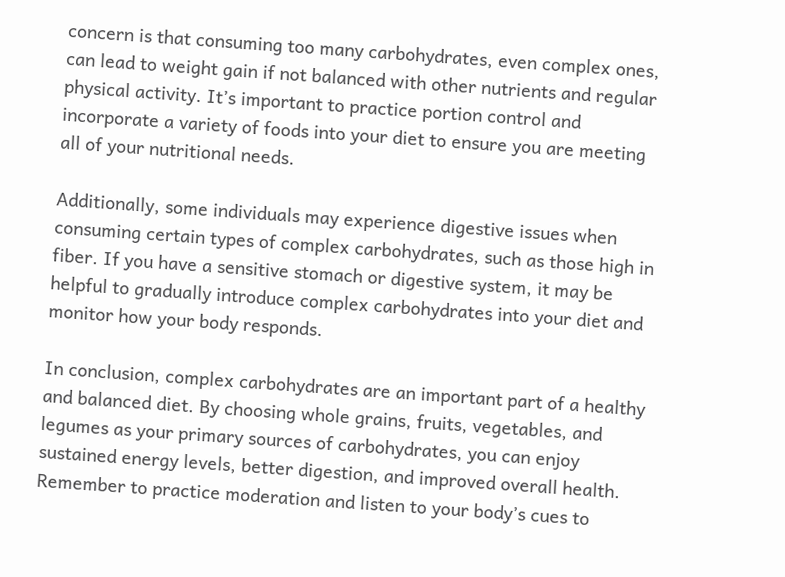concern is that consuming too many carbohydrates, even complex ones, can lead to weight gain if not balanced with other nutrients and regular physical activity. It’s important to practice portion control and incorporate a variety of foods into your diet to ensure you are meeting all of your nutritional needs.

Additionally, some individuals may experience digestive issues when consuming certain types of complex carbohydrates, such as those high in fiber. If you have a sensitive stomach or digestive system, it may be helpful to gradually introduce complex carbohydrates into your diet and monitor how your body responds.

In conclusion, complex carbohydrates are an important part of a healthy and balanced diet. By choosing whole grains, fruits, vegetables, and legumes as your primary sources of carbohydrates, you can enjoy sustained energy levels, better digestion, and improved overall health. Remember to practice moderation and listen to your body’s cues to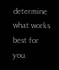determine what works best for you.